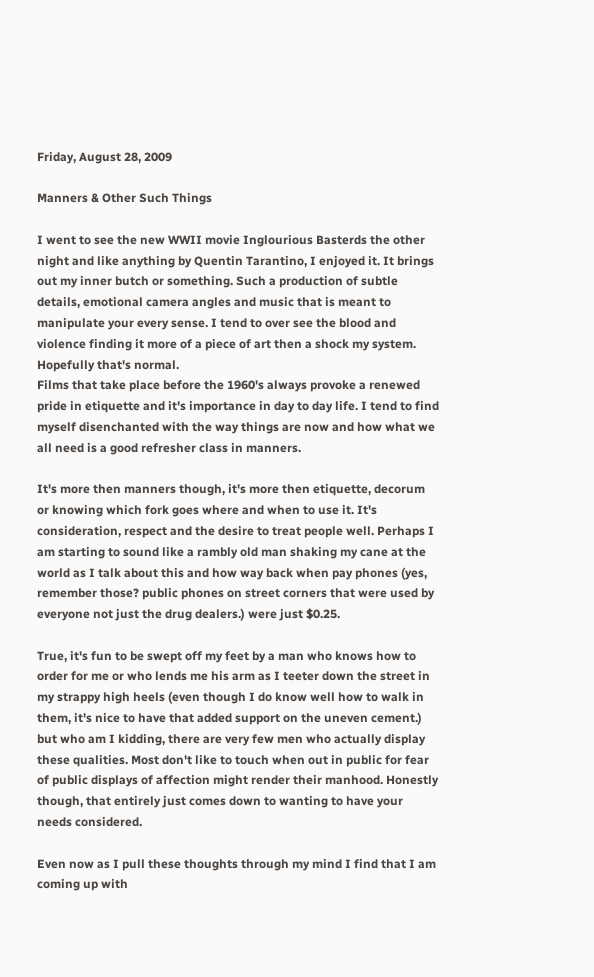Friday, August 28, 2009

Manners & Other Such Things

I went to see the new WWII movie Inglourious Basterds the other night and like anything by Quentin Tarantino, I enjoyed it. It brings out my inner butch or something. Such a production of subtle details, emotional camera angles and music that is meant to manipulate your every sense. I tend to over see the blood and violence finding it more of a piece of art then a shock my system. Hopefully that's normal.
Films that take place before the 1960's always provoke a renewed pride in etiquette and it's importance in day to day life. I tend to find myself disenchanted with the way things are now and how what we all need is a good refresher class in manners.

It's more then manners though, it's more then etiquette, decorum or knowing which fork goes where and when to use it. It's consideration, respect and the desire to treat people well. Perhaps I am starting to sound like a rambly old man shaking my cane at the world as I talk about this and how way back when pay phones (yes, remember those? public phones on street corners that were used by everyone not just the drug dealers.) were just $0.25.

True, it's fun to be swept off my feet by a man who knows how to order for me or who lends me his arm as I teeter down the street in my strappy high heels (even though I do know well how to walk in them, it's nice to have that added support on the uneven cement.) but who am I kidding, there are very few men who actually display these qualities. Most don't like to touch when out in public for fear of public displays of affection might render their manhood. Honestly though, that entirely just comes down to wanting to have your needs considered.

Even now as I pull these thoughts through my mind I find that I am coming up with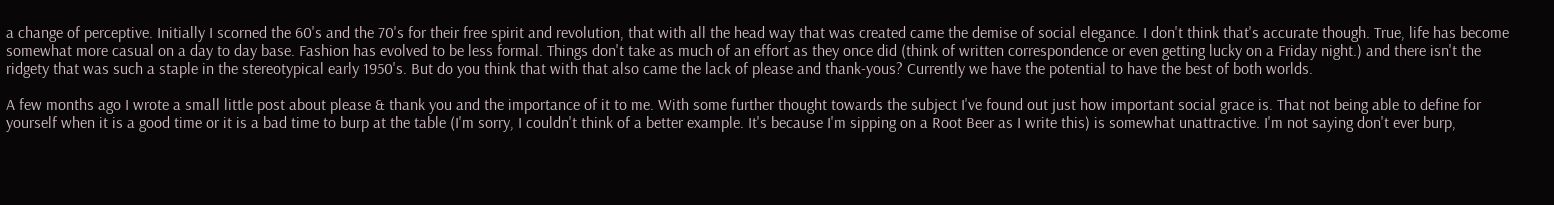a change of perceptive. Initially I scorned the 60's and the 70's for their free spirit and revolution, that with all the head way that was created came the demise of social elegance. I don't think that's accurate though. True, life has become somewhat more casual on a day to day base. Fashion has evolved to be less formal. Things don't take as much of an effort as they once did (think of written correspondence or even getting lucky on a Friday night.) and there isn't the ridgety that was such a staple in the stereotypical early 1950's. But do you think that with that also came the lack of please and thank-yous? Currently we have the potential to have the best of both worlds.

A few months ago I wrote a small little post about please & thank you and the importance of it to me. With some further thought towards the subject I've found out just how important social grace is. That not being able to define for yourself when it is a good time or it is a bad time to burp at the table (I'm sorry, I couldn't think of a better example. It's because I'm sipping on a Root Beer as I write this) is somewhat unattractive. I'm not saying don't ever burp,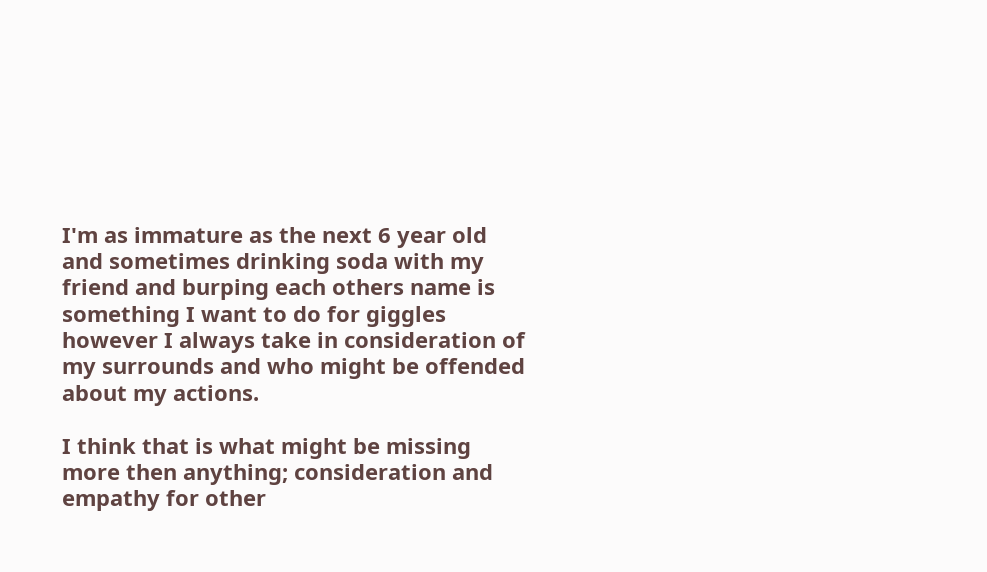I'm as immature as the next 6 year old and sometimes drinking soda with my friend and burping each others name is something I want to do for giggles however I always take in consideration of my surrounds and who might be offended about my actions.

I think that is what might be missing more then anything; consideration and empathy for other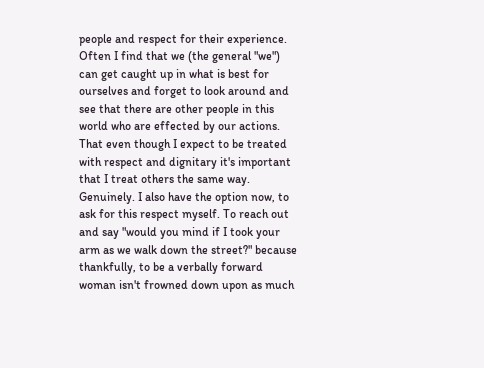people and respect for their experience. Often I find that we (the general "we") can get caught up in what is best for ourselves and forget to look around and see that there are other people in this world who are effected by our actions. That even though I expect to be treated with respect and dignitary it's important that I treat others the same way. Genuinely. I also have the option now, to ask for this respect myself. To reach out and say "would you mind if I took your arm as we walk down the street?" because thankfully, to be a verbally forward woman isn't frowned down upon as much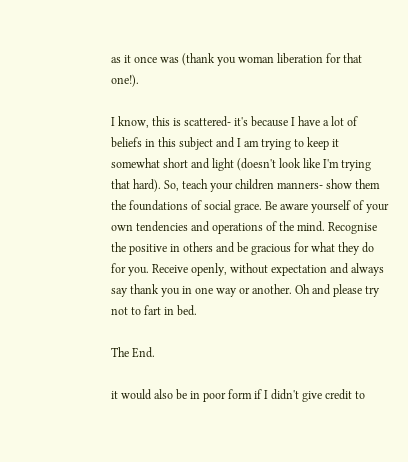as it once was (thank you woman liberation for that one!).

I know, this is scattered- it's because I have a lot of beliefs in this subject and I am trying to keep it somewhat short and light (doesn't look like I'm trying that hard). So, teach your children manners- show them the foundations of social grace. Be aware yourself of your own tendencies and operations of the mind. Recognise the positive in others and be gracious for what they do for you. Receive openly, without expectation and always say thank you in one way or another. Oh and please try not to fart in bed.

The End.

it would also be in poor form if I didn't give credit to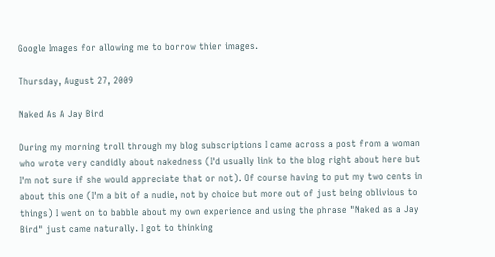Google Images for allowing me to borrow thier images.

Thursday, August 27, 2009

Naked As A Jay Bird

During my morning troll through my blog subscriptions I came across a post from a woman who wrote very candidly about nakedness (I'd usually link to the blog right about here but I'm not sure if she would appreciate that or not). Of course having to put my two cents in about this one (I'm a bit of a nudie, not by choice but more out of just being oblivious to things) I went on to babble about my own experience and using the phrase "Naked as a Jay Bird" just came naturally. I got to thinking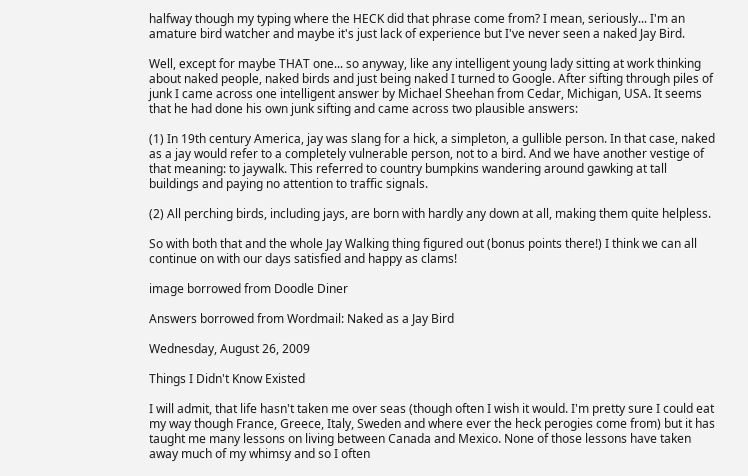halfway though my typing where the HECK did that phrase come from? I mean, seriously... I'm an amature bird watcher and maybe it's just lack of experience but I've never seen a naked Jay Bird.

Well, except for maybe THAT one... so anyway, like any intelligent young lady sitting at work thinking about naked people, naked birds and just being naked I turned to Google. After sifting through piles of junk I came across one intelligent answer by Michael Sheehan from Cedar, Michigan, USA. It seems that he had done his own junk sifting and came across two plausible answers:

(1) In 19th century America, jay was slang for a hick, a simpleton, a gullible person. In that case, naked as a jay would refer to a completely vulnerable person, not to a bird. And we have another vestige of that meaning: to jaywalk. This referred to country bumpkins wandering around gawking at tall buildings and paying no attention to traffic signals.

(2) All perching birds, including jays, are born with hardly any down at all, making them quite helpless.

So with both that and the whole Jay Walking thing figured out (bonus points there!) I think we can all continue on with our days satisfied and happy as clams!

image borrowed from Doodle Diner

Answers borrowed from Wordmail: Naked as a Jay Bird

Wednesday, August 26, 2009

Things I Didn't Know Existed

I will admit, that life hasn't taken me over seas (though often I wish it would. I'm pretty sure I could eat my way though France, Greece, Italy, Sweden and where ever the heck perogies come from) but it has taught me many lessons on living between Canada and Mexico. None of those lessons have taken away much of my whimsy and so I often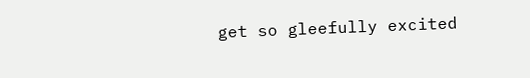get so gleefully excited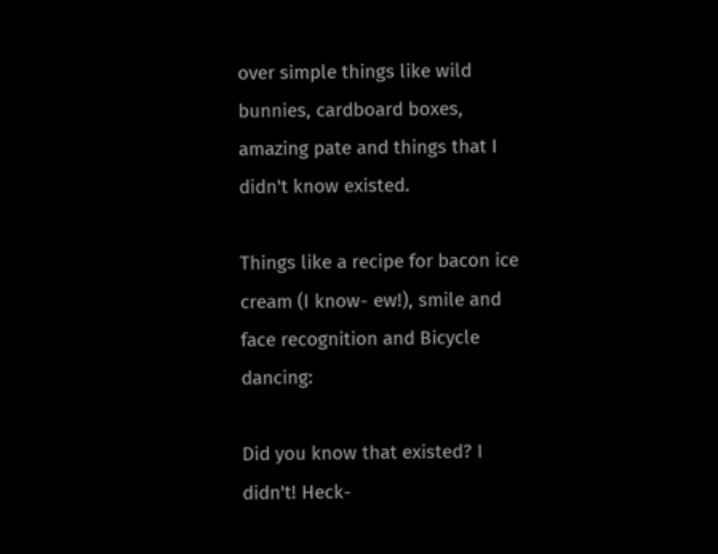over simple things like wild bunnies, cardboard boxes, amazing pate and things that I didn't know existed.

Things like a recipe for bacon ice cream (I know- ew!), smile and face recognition and Bicycle dancing:

Did you know that existed? I didn't! Heck-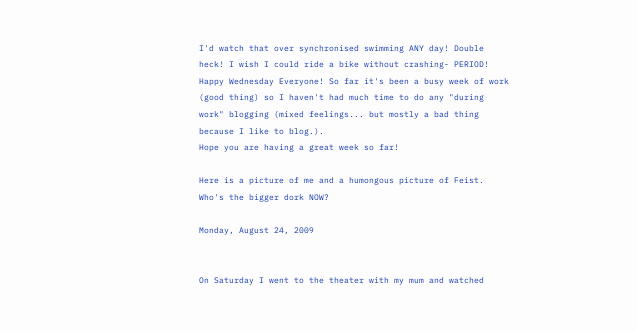I'd watch that over synchronised swimming ANY day! Double heck! I wish I could ride a bike without crashing- PERIOD!
Happy Wednesday Everyone! So far it's been a busy week of work (good thing) so I haven't had much time to do any "during work" blogging (mixed feelings... but mostly a bad thing because I like to blog.).
Hope you are having a great week so far!

Here is a picture of me and a humongous picture of Feist.
Who's the bigger dork NOW?

Monday, August 24, 2009


On Saturday I went to the theater with my mum and watched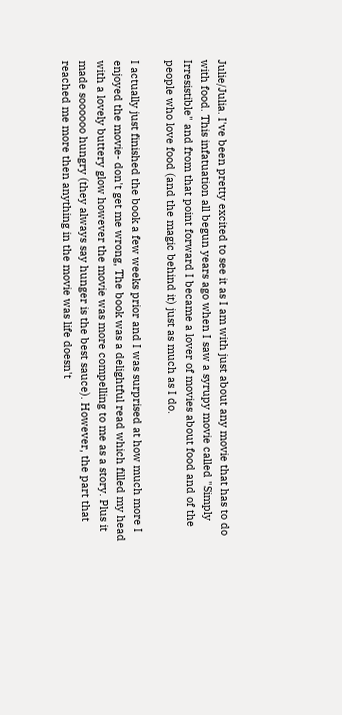Julie/Julia. I've been pretty excited to see it as I am with just about any movie that has to do with food. This infatuation all begun years ago when I saw a syrupy movie called "Simply Irresistible" and from that point forward I became a lover of movies about food and of the people who love food (and the magic behind it) just as much as I do.

I actually just finished the book a few weeks prior and I was surprised at how much more I enjoyed the movie- don't get me wrong, The book was a delightful read which filled my head with a lovely buttery glow however the movie was more compelling to me as a story. Plus it made soooooo hungry (they always say hunger is the best sauce). However, the part that reached me more then anything in the movie was life doesn't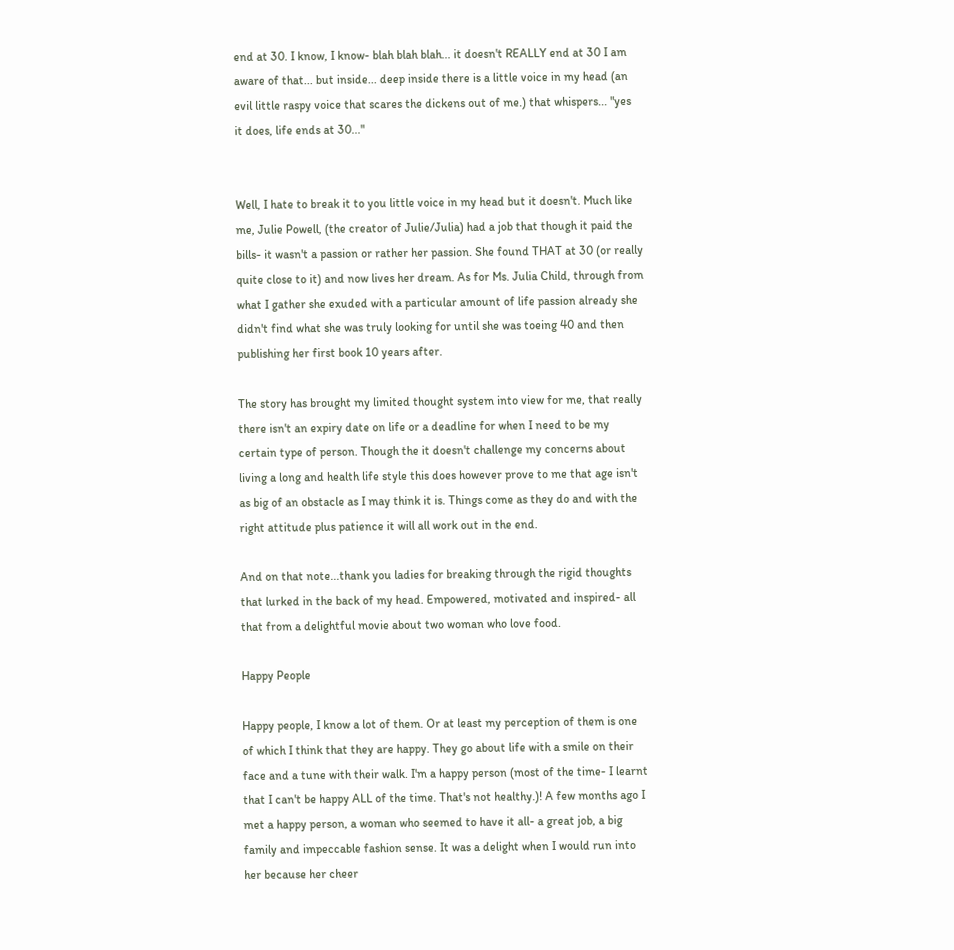end at 30. I know, I know- blah blah blah... it doesn't REALLY end at 30 I am aware of that... but inside... deep inside there is a little voice in my head (an evil little raspy voice that scares the dickens out of me.) that whispers... "yes it does, life ends at 30..."


Well, I hate to break it to you little voice in my head but it doesn't. Much like me, Julie Powell, (the creator of Julie/Julia) had a job that though it paid the bills- it wasn't a passion or rather her passion. She found THAT at 30 (or really quite close to it) and now lives her dream. As for Ms. Julia Child, through from what I gather she exuded with a particular amount of life passion already she didn't find what she was truly looking for until she was toeing 40 and then publishing her first book 10 years after.

The story has brought my limited thought system into view for me, that really there isn't an expiry date on life or a deadline for when I need to be my certain type of person. Though the it doesn't challenge my concerns about living a long and health life style this does however prove to me that age isn't as big of an obstacle as I may think it is. Things come as they do and with the right attitude plus patience it will all work out in the end.

And on that note...thank you ladies for breaking through the rigid thoughts that lurked in the back of my head. Empowered, motivated and inspired- all that from a delightful movie about two woman who love food.

Happy People

Happy people, I know a lot of them. Or at least my perception of them is one of which I think that they are happy. They go about life with a smile on their face and a tune with their walk. I'm a happy person (most of the time- I learnt that I can't be happy ALL of the time. That's not healthy.)! A few months ago I met a happy person, a woman who seemed to have it all- a great job, a big family and impeccable fashion sense. It was a delight when I would run into her because her cheer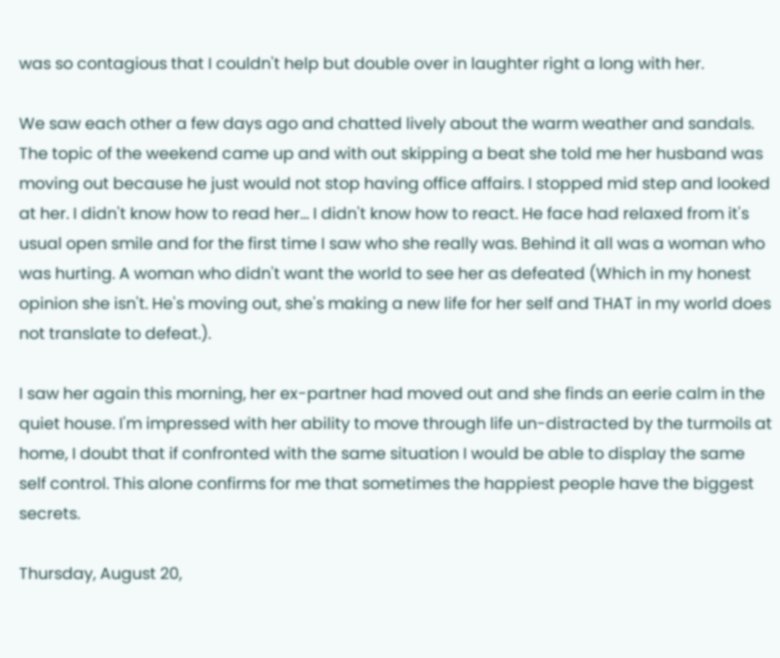was so contagious that I couldn't help but double over in laughter right a long with her.

We saw each other a few days ago and chatted lively about the warm weather and sandals. The topic of the weekend came up and with out skipping a beat she told me her husband was moving out because he just would not stop having office affairs. I stopped mid step and looked at her. I didn't know how to read her... I didn't know how to react. He face had relaxed from it's usual open smile and for the first time I saw who she really was. Behind it all was a woman who was hurting. A woman who didn't want the world to see her as defeated (Which in my honest opinion she isn't. He's moving out, she's making a new life for her self and THAT in my world does not translate to defeat.).

I saw her again this morning, her ex-partner had moved out and she finds an eerie calm in the quiet house. I'm impressed with her ability to move through life un-distracted by the turmoils at home, I doubt that if confronted with the same situation I would be able to display the same self control. This alone confirms for me that sometimes the happiest people have the biggest secrets.

Thursday, August 20,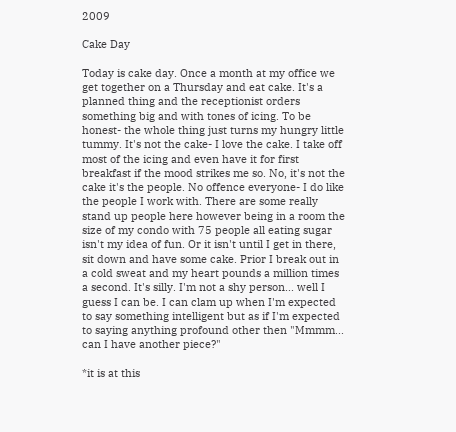2009

Cake Day

Today is cake day. Once a month at my office we get together on a Thursday and eat cake. It's a planned thing and the receptionist orders something big and with tones of icing. To be honest- the whole thing just turns my hungry little tummy. It's not the cake- I love the cake. I take off most of the icing and even have it for first breakfast if the mood strikes me so. No, it's not the cake it's the people. No offence everyone- I do like the people I work with. There are some really stand up people here however being in a room the size of my condo with 75 people all eating sugar isn't my idea of fun. Or it isn't until I get in there, sit down and have some cake. Prior I break out in a cold sweat and my heart pounds a million times a second. It's silly. I'm not a shy person... well I guess I can be. I can clam up when I'm expected to say something intelligent but as if I'm expected to saying anything profound other then "Mmmm... can I have another piece?"

*it is at this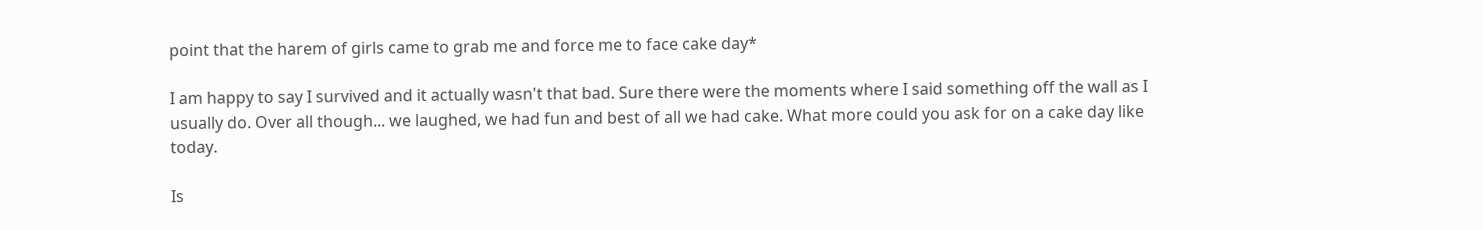point that the harem of girls came to grab me and force me to face cake day*

I am happy to say I survived and it actually wasn't that bad. Sure there were the moments where I said something off the wall as I usually do. Over all though... we laughed, we had fun and best of all we had cake. What more could you ask for on a cake day like today.

Is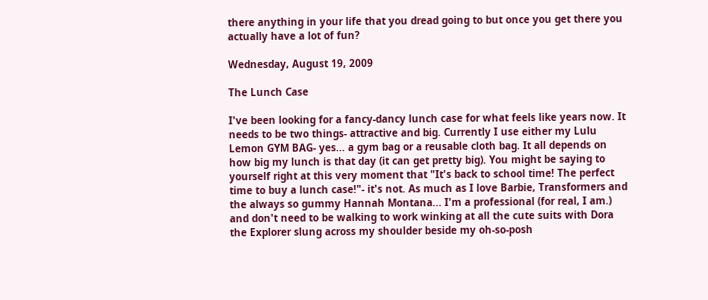there anything in your life that you dread going to but once you get there you actually have a lot of fun?

Wednesday, August 19, 2009

The Lunch Case

I've been looking for a fancy-dancy lunch case for what feels like years now. It needs to be two things- attractive and big. Currently I use either my Lulu Lemon GYM BAG- yes... a gym bag or a reusable cloth bag. It all depends on how big my lunch is that day (it can get pretty big). You might be saying to yourself right at this very moment that "It's back to school time! The perfect time to buy a lunch case!"- it's not. As much as I love Barbie, Transformers and the always so gummy Hannah Montana... I'm a professional (for real, I am.) and don't need to be walking to work winking at all the cute suits with Dora the Explorer slung across my shoulder beside my oh-so-posh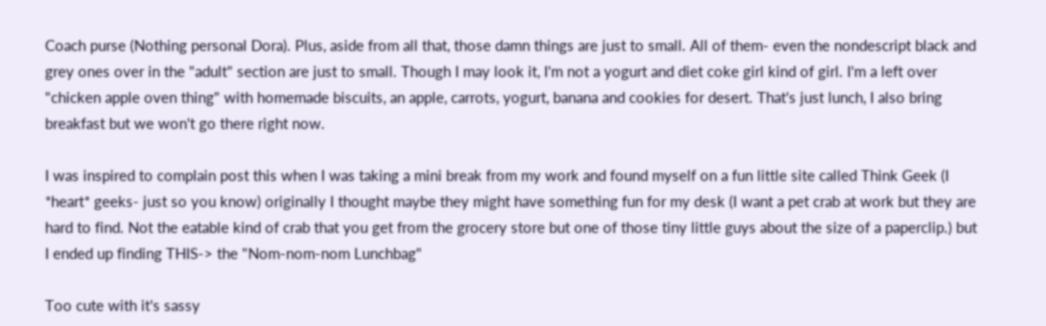Coach purse (Nothing personal Dora). Plus, aside from all that, those damn things are just to small. All of them- even the nondescript black and grey ones over in the "adult" section are just to small. Though I may look it, I'm not a yogurt and diet coke girl kind of girl. I'm a left over "chicken apple oven thing" with homemade biscuits, an apple, carrots, yogurt, banana and cookies for desert. That's just lunch, I also bring breakfast but we won't go there right now.

I was inspired to complain post this when I was taking a mini break from my work and found myself on a fun little site called Think Geek (I *heart* geeks- just so you know) originally I thought maybe they might have something fun for my desk (I want a pet crab at work but they are hard to find. Not the eatable kind of crab that you get from the grocery store but one of those tiny little guys about the size of a paperclip.) but I ended up finding THIS-> the "Nom-nom-nom Lunchbag"

Too cute with it's sassy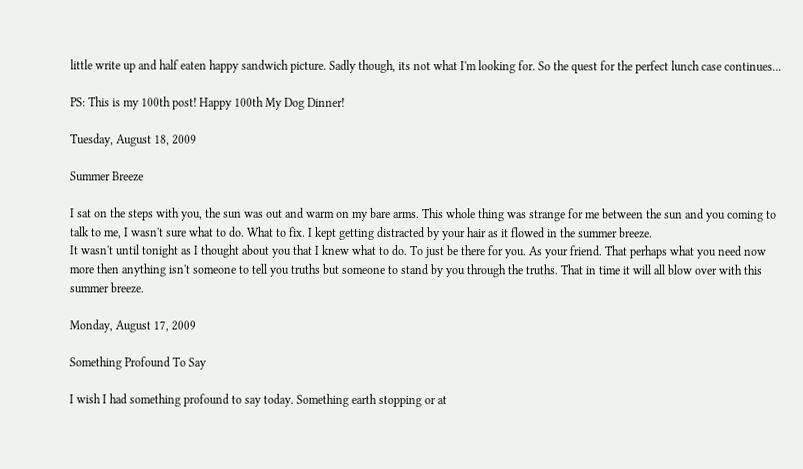little write up and half eaten happy sandwich picture. Sadly though, its not what I'm looking for. So the quest for the perfect lunch case continues...

PS: This is my 100th post! Happy 100th My Dog Dinner!

Tuesday, August 18, 2009

Summer Breeze

I sat on the steps with you, the sun was out and warm on my bare arms. This whole thing was strange for me between the sun and you coming to talk to me, I wasn't sure what to do. What to fix. I kept getting distracted by your hair as it flowed in the summer breeze.
It wasn't until tonight as I thought about you that I knew what to do. To just be there for you. As your friend. That perhaps what you need now more then anything isn't someone to tell you truths but someone to stand by you through the truths. That in time it will all blow over with this summer breeze.

Monday, August 17, 2009

Something Profound To Say

I wish I had something profound to say today. Something earth stopping or at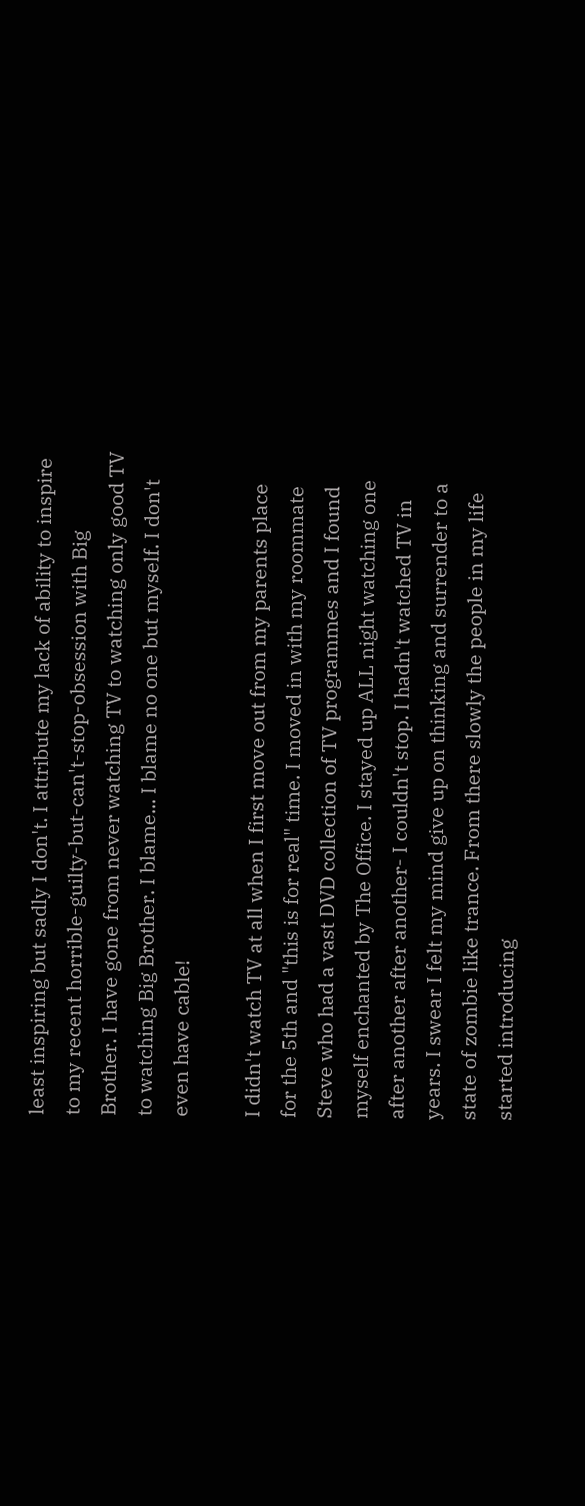least inspiring but sadly I don't. I attribute my lack of ability to inspire to my recent horrible-guilty-but-can't-stop-obsession with Big Brother. I have gone from never watching TV to watching only good TV to watching Big Brother. I blame... I blame no one but myself. I don't even have cable!

I didn't watch TV at all when I first move out from my parents place for the 5th and "this is for real" time. I moved in with my roommate Steve who had a vast DVD collection of TV programmes and I found myself enchanted by The Office. I stayed up ALL night watching one after another after another- I couldn't stop. I hadn't watched TV in years. I swear I felt my mind give up on thinking and surrender to a state of zombie like trance. From there slowly the people in my life started introducing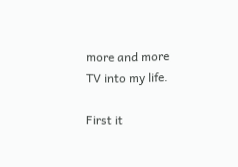more and more TV into my life.

First it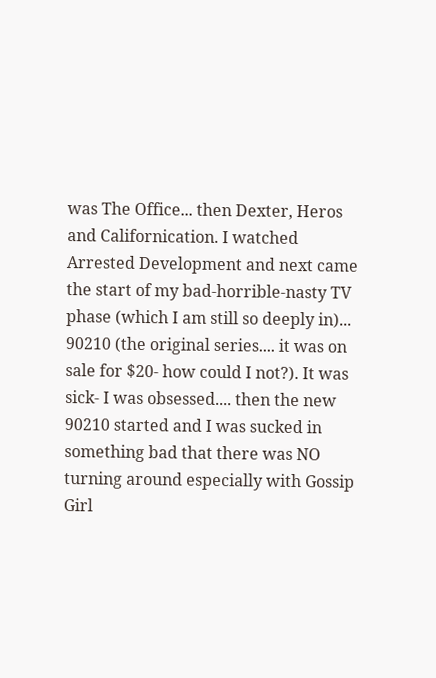was The Office... then Dexter, Heros and Californication. I watched Arrested Development and next came the start of my bad-horrible-nasty TV phase (which I am still so deeply in)... 90210 (the original series.... it was on sale for $20- how could I not?). It was sick- I was obsessed.... then the new 90210 started and I was sucked in something bad that there was NO turning around especially with Gossip Girl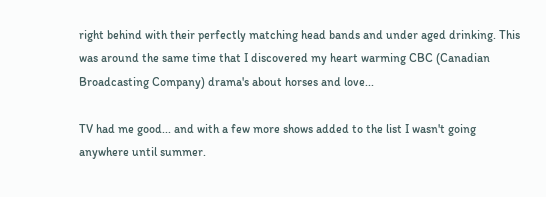right behind with their perfectly matching head bands and under aged drinking. This was around the same time that I discovered my heart warming CBC (Canadian Broadcasting Company) drama's about horses and love...

TV had me good... and with a few more shows added to the list I wasn't going anywhere until summer.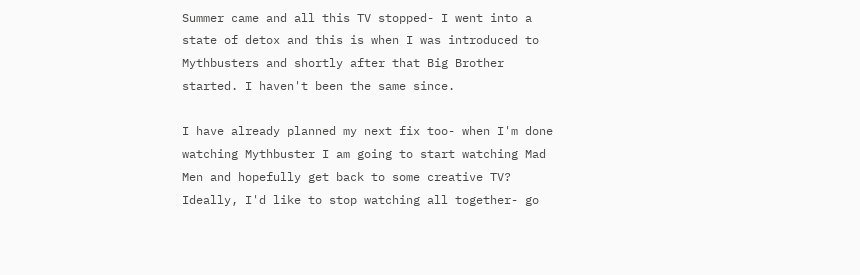Summer came and all this TV stopped- I went into a state of detox and this is when I was introduced to Mythbusters and shortly after that Big Brother started. I haven't been the same since.

I have already planned my next fix too- when I'm done watching Mythbuster I am going to start watching Mad Men and hopefully get back to some creative TV? Ideally, I'd like to stop watching all together- go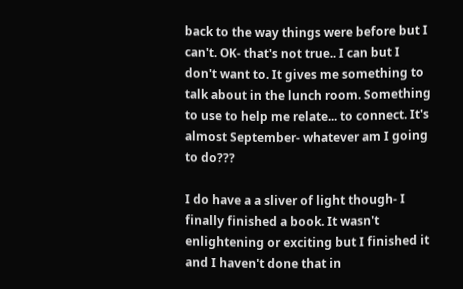back to the way things were before but I can't. OK- that's not true.. I can but I don't want to. It gives me something to talk about in the lunch room. Something to use to help me relate... to connect. It's almost September- whatever am I going to do???

I do have a a sliver of light though- I finally finished a book. It wasn't enlightening or exciting but I finished it and I haven't done that in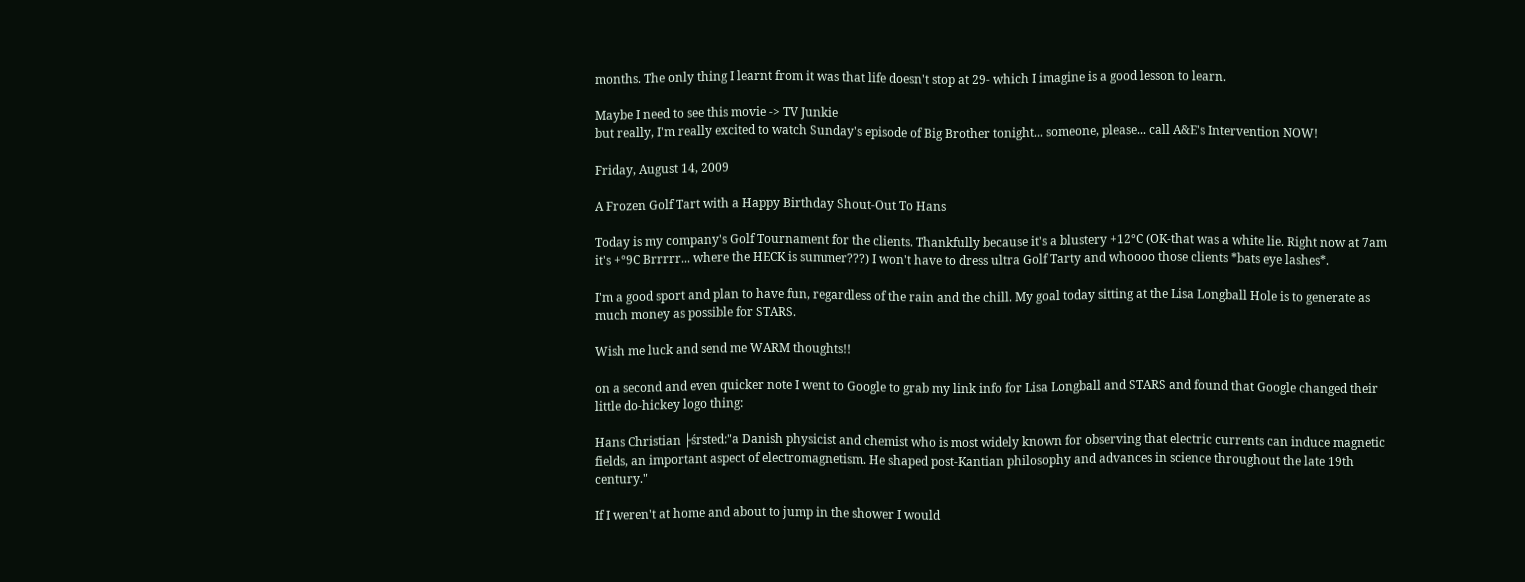months. The only thing I learnt from it was that life doesn't stop at 29- which I imagine is a good lesson to learn.

Maybe I need to see this movie -> TV Junkie
but really, I'm really excited to watch Sunday's episode of Big Brother tonight... someone, please... call A&E's Intervention NOW!

Friday, August 14, 2009

A Frozen Golf Tart with a Happy Birthday Shout-Out To Hans

Today is my company's Golf Tournament for the clients. Thankfully because it's a blustery +12°C (OK-that was a white lie. Right now at 7am it's +°9C Brrrrr... where the HECK is summer???) I won't have to dress ultra Golf Tarty and whoooo those clients *bats eye lashes*.

I'm a good sport and plan to have fun, regardless of the rain and the chill. My goal today sitting at the Lisa Longball Hole is to generate as much money as possible for STARS.

Wish me luck and send me WARM thoughts!!

on a second and even quicker note I went to Google to grab my link info for Lisa Longball and STARS and found that Google changed their little do-hickey logo thing:

Hans Christian ├śrsted:"a Danish physicist and chemist who is most widely known for observing that electric currents can induce magnetic fields, an important aspect of electromagnetism. He shaped post-Kantian philosophy and advances in science throughout the late 19th century."

If I weren't at home and about to jump in the shower I would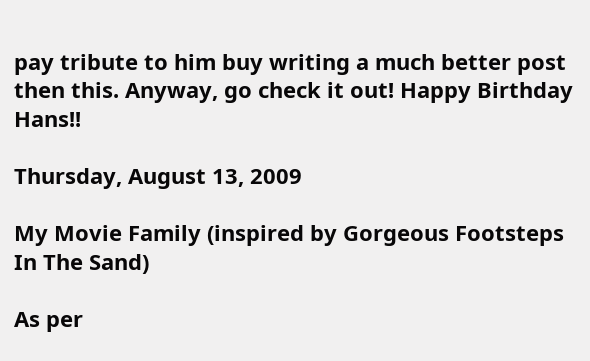pay tribute to him buy writing a much better post then this. Anyway, go check it out! Happy Birthday Hans!!

Thursday, August 13, 2009

My Movie Family (inspired by Gorgeous Footsteps In The Sand)

As per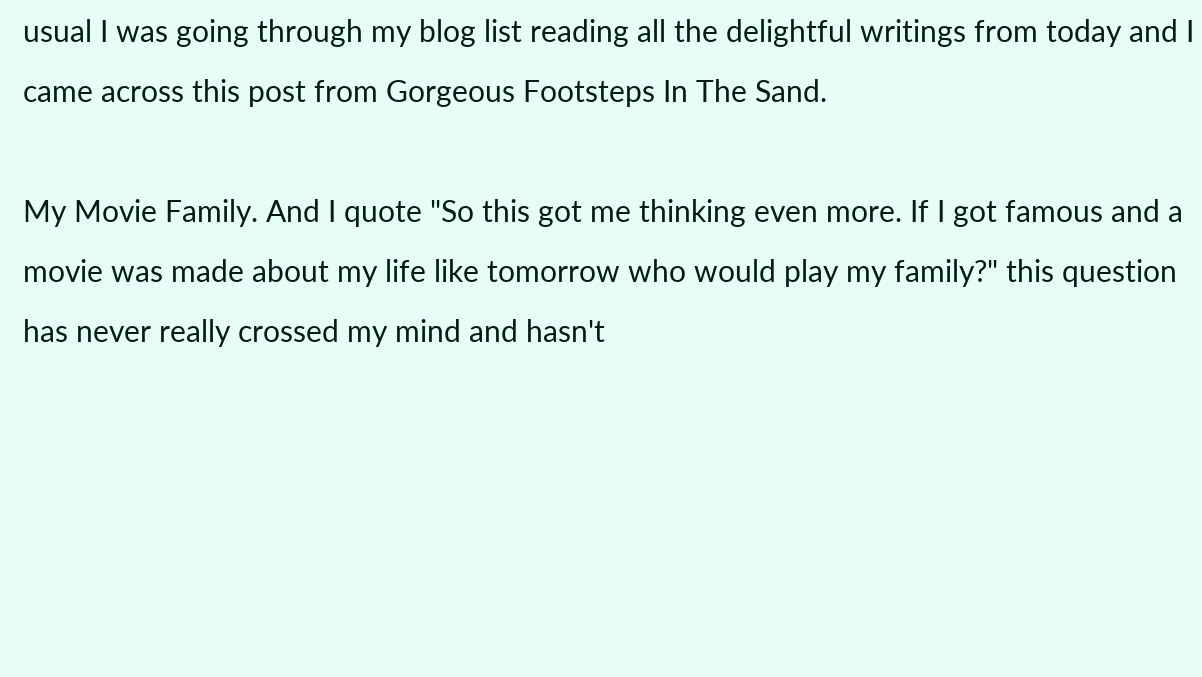usual I was going through my blog list reading all the delightful writings from today and I came across this post from Gorgeous Footsteps In The Sand.

My Movie Family. And I quote "So this got me thinking even more. If I got famous and a movie was made about my life like tomorrow who would play my family?" this question has never really crossed my mind and hasn't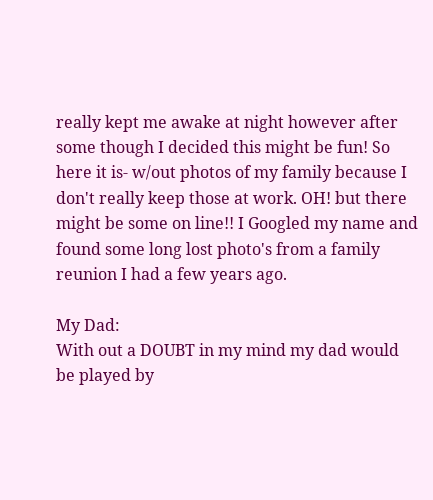really kept me awake at night however after some though I decided this might be fun! So here it is- w/out photos of my family because I don't really keep those at work. OH! but there might be some on line!! I Googled my name and found some long lost photo's from a family reunion I had a few years ago.

My Dad:
With out a DOUBT in my mind my dad would be played by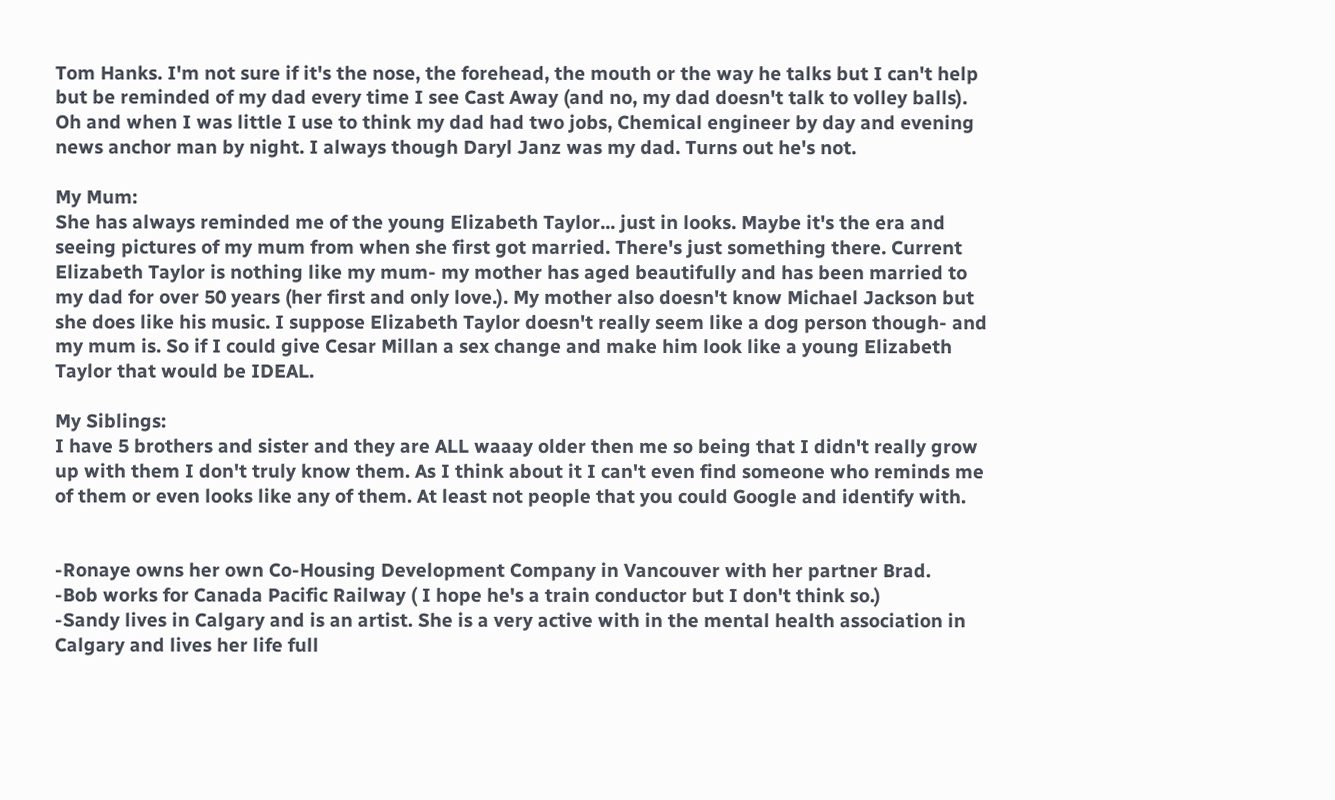Tom Hanks. I'm not sure if it's the nose, the forehead, the mouth or the way he talks but I can't help but be reminded of my dad every time I see Cast Away (and no, my dad doesn't talk to volley balls).
Oh and when I was little I use to think my dad had two jobs, Chemical engineer by day and evening news anchor man by night. I always though Daryl Janz was my dad. Turns out he's not.

My Mum:
She has always reminded me of the young Elizabeth Taylor... just in looks. Maybe it's the era and seeing pictures of my mum from when she first got married. There's just something there. Current Elizabeth Taylor is nothing like my mum- my mother has aged beautifully and has been married to my dad for over 50 years (her first and only love.). My mother also doesn't know Michael Jackson but she does like his music. I suppose Elizabeth Taylor doesn't really seem like a dog person though- and my mum is. So if I could give Cesar Millan a sex change and make him look like a young Elizabeth Taylor that would be IDEAL.

My Siblings:
I have 5 brothers and sister and they are ALL waaay older then me so being that I didn't really grow up with them I don't truly know them. As I think about it I can't even find someone who reminds me of them or even looks like any of them. At least not people that you could Google and identify with.


-Ronaye owns her own Co-Housing Development Company in Vancouver with her partner Brad.
-Bob works for Canada Pacific Railway ( I hope he's a train conductor but I don't think so.)
-Sandy lives in Calgary and is an artist. She is a very active with in the mental health association in Calgary and lives her life full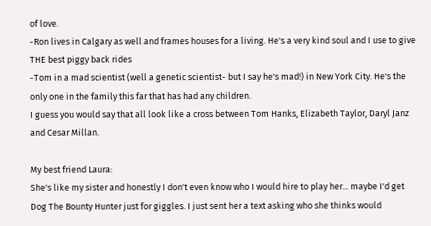of love.
-Ron lives in Calgary as well and frames houses for a living. He's a very kind soul and I use to give THE best piggy back rides
-Tom in a mad scientist (well a genetic scientist- but I say he's mad!) in New York City. He's the only one in the family this far that has had any children.
I guess you would say that all look like a cross between Tom Hanks, Elizabeth Taylor, Daryl Janz and Cesar Millan.

My best friend Laura:
She's like my sister and honestly I don't even know who I would hire to play her... maybe I'd get Dog The Bounty Hunter just for giggles. I just sent her a text asking who she thinks would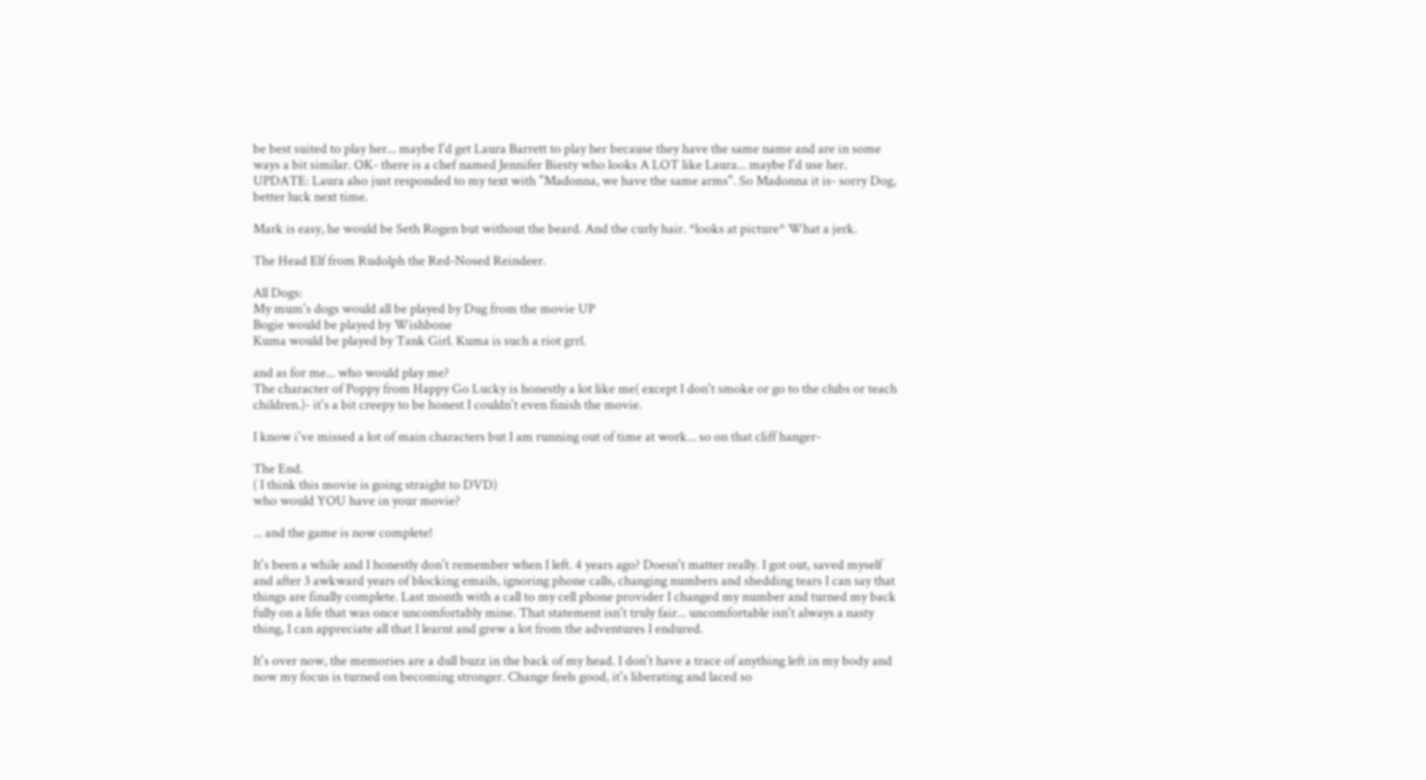be best suited to play her... maybe I'd get Laura Barrett to play her because they have the same name and are in some ways a bit similar. OK- there is a chef named Jennifer Biesty who looks A LOT like Laura... maybe I'd use her. UPDATE: Laura also just responded to my text with "Madonna, we have the same arms". So Madonna it is- sorry Dog, better luck next time.

Mark is easy, he would be Seth Rogen but without the beard. And the curly hair. *looks at picture* What a jerk.

The Head Elf from Rudolph the Red-Nosed Reindeer.

All Dogs:
My mum's dogs would all be played by Dug from the movie UP
Bogie would be played by Wishbone
Kuma would be played by Tank Girl. Kuma is such a riot grrl.

and as for me... who would play me?
The character of Poppy from Happy Go Lucky is honestly a lot like me( except I don't smoke or go to the clubs or teach children.)- it's a bit creepy to be honest I couldn't even finish the movie.

I know i've missed a lot of main characters but I am running out of time at work... so on that cliff hanger-

The End.
( I think this movie is going straight to DVD)
who would YOU have in your movie?

... and the game is now complete!

It's been a while and I honestly don't remember when I left. 4 years ago? Doesn't matter really. I got out, saved myself and after 3 awkward years of blocking emails, ignoring phone calls, changing numbers and shedding tears I can say that things are finally complete. Last month with a call to my cell phone provider I changed my number and turned my back fully on a life that was once uncomfortably mine. That statement isn't truly fair... uncomfortable isn't always a nasty thing, I can appreciate all that I learnt and grew a lot from the adventures I endured.

It's over now, the memories are a dull buzz in the back of my head. I don't have a trace of anything left in my body and now my focus is turned on becoming stronger. Change feels good, it's liberating and laced so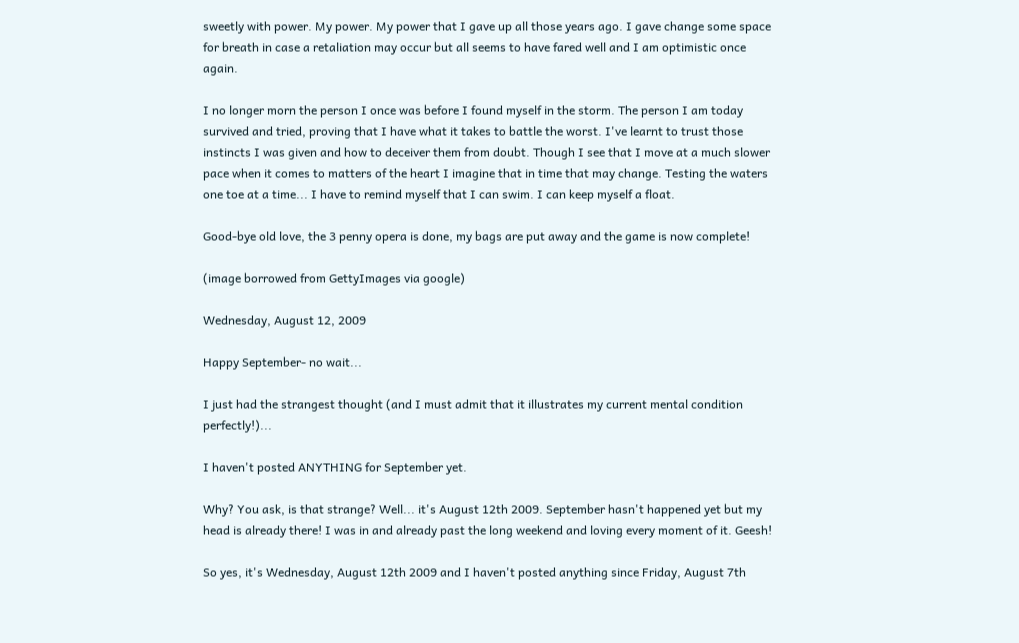sweetly with power. My power. My power that I gave up all those years ago. I gave change some space for breath in case a retaliation may occur but all seems to have fared well and I am optimistic once again.

I no longer morn the person I once was before I found myself in the storm. The person I am today survived and tried, proving that I have what it takes to battle the worst. I've learnt to trust those instincts I was given and how to deceiver them from doubt. Though I see that I move at a much slower pace when it comes to matters of the heart I imagine that in time that may change. Testing the waters one toe at a time... I have to remind myself that I can swim. I can keep myself a float.

Good-bye old love, the 3 penny opera is done, my bags are put away and the game is now complete!

(image borrowed from GettyImages via google)

Wednesday, August 12, 2009

Happy September- no wait...

I just had the strangest thought (and I must admit that it illustrates my current mental condition perfectly!)...

I haven't posted ANYTHING for September yet.

Why? You ask, is that strange? Well... it's August 12th 2009. September hasn't happened yet but my head is already there! I was in and already past the long weekend and loving every moment of it. Geesh!

So yes, it's Wednesday, August 12th 2009 and I haven't posted anything since Friday, August 7th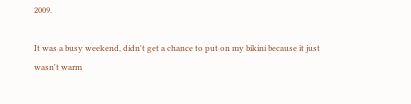2009.

It was a busy weekend, didn't get a chance to put on my bikini because it just wasn't warm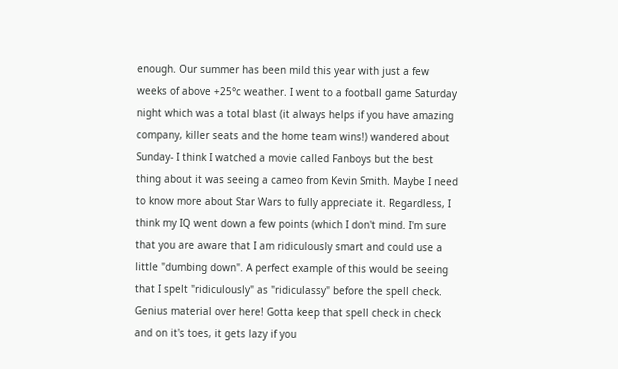enough. Our summer has been mild this year with just a few weeks of above +25°c weather. I went to a football game Saturday night which was a total blast (it always helps if you have amazing company, killer seats and the home team wins!) wandered about Sunday- I think I watched a movie called Fanboys but the best thing about it was seeing a cameo from Kevin Smith. Maybe I need to know more about Star Wars to fully appreciate it. Regardless, I think my IQ went down a few points (which I don't mind. I'm sure that you are aware that I am ridiculously smart and could use a little "dumbing down". A perfect example of this would be seeing that I spelt "ridiculously" as "ridiculassy" before the spell check. Genius material over here! Gotta keep that spell check in check and on it's toes, it gets lazy if you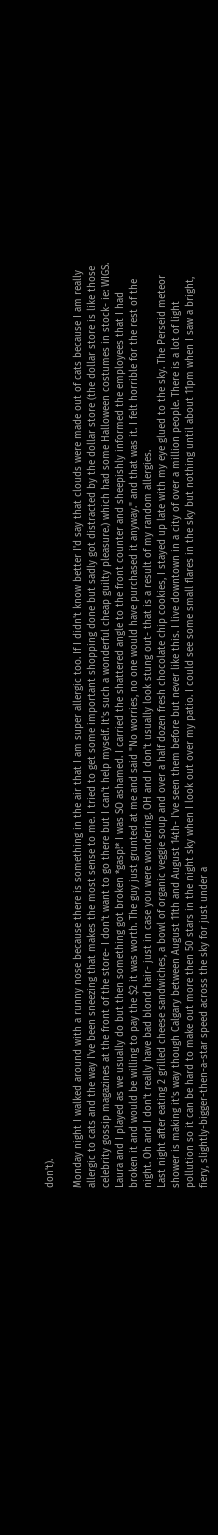don't).

Monday night I walked around with a runny nose because there is something in the air that I am super allergic too. If I didn't know better I'd say that clouds were made out of cats because I am really allergic to cats and the way I've been sneezing that makes the most sense to me. I tried to get some important shopping done but sadly got distracted by the dollar store (the dollar store is like those celebrity gossip magazines at the front of the store- I don't want to go there but I can't help myself. It's such a wonderful cheap guilty pleasure.) which had some Halloween costumes in stock- ie: WIGS. Laura and I played as we usually do but then something got broken *gasp!* I was SO ashamed. I carried the shattered angle to the front counter and sheepishly informed the employees that I had broken it and would be willing to pay the $2 it was worth. The guy just grunted at me and said "No worries, no one would have purchased it anyway." and that was it. I felt horrible for the rest of the night. Oh and I don't really have bad blond hair- just in case you were wondering. OH and I don't usually look stung out- that is a result of my random allergies.
Last night after eating 2 grilled cheese sandwiches, a bowl of organic veggie soup and over a half dozen fresh chocolate chip cookies, I stayed up late with my eye glued to the sky. The Perseid meteor shower is making it's way though Calgary between August 11th and August 14th- I've seen them before but never like this. I live downtown in a city of over a million people. There is a lot of light pollution so it can be hard to make out more then 50 stars in the night sky when I look out over my patio. I could see some small flares in the sky but nothing until about 11pm when I saw a bright, fiery, slightly-bigger-then-a-star speed across the sky for just under a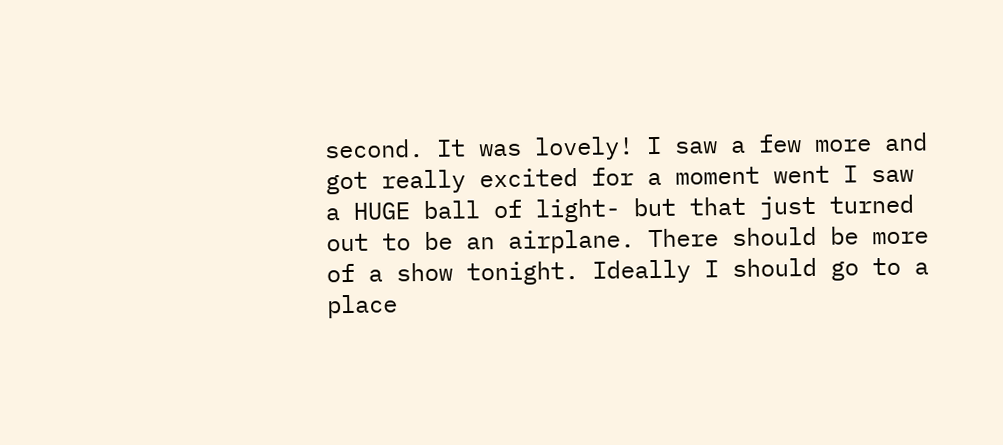second. It was lovely! I saw a few more and got really excited for a moment went I saw a HUGE ball of light- but that just turned out to be an airplane. There should be more of a show tonight. Ideally I should go to a place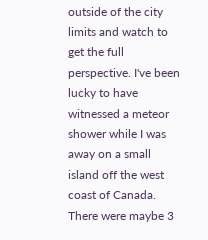outside of the city limits and watch to get the full perspective. I've been lucky to have witnessed a meteor shower while I was away on a small island off the west coast of Canada. There were maybe 3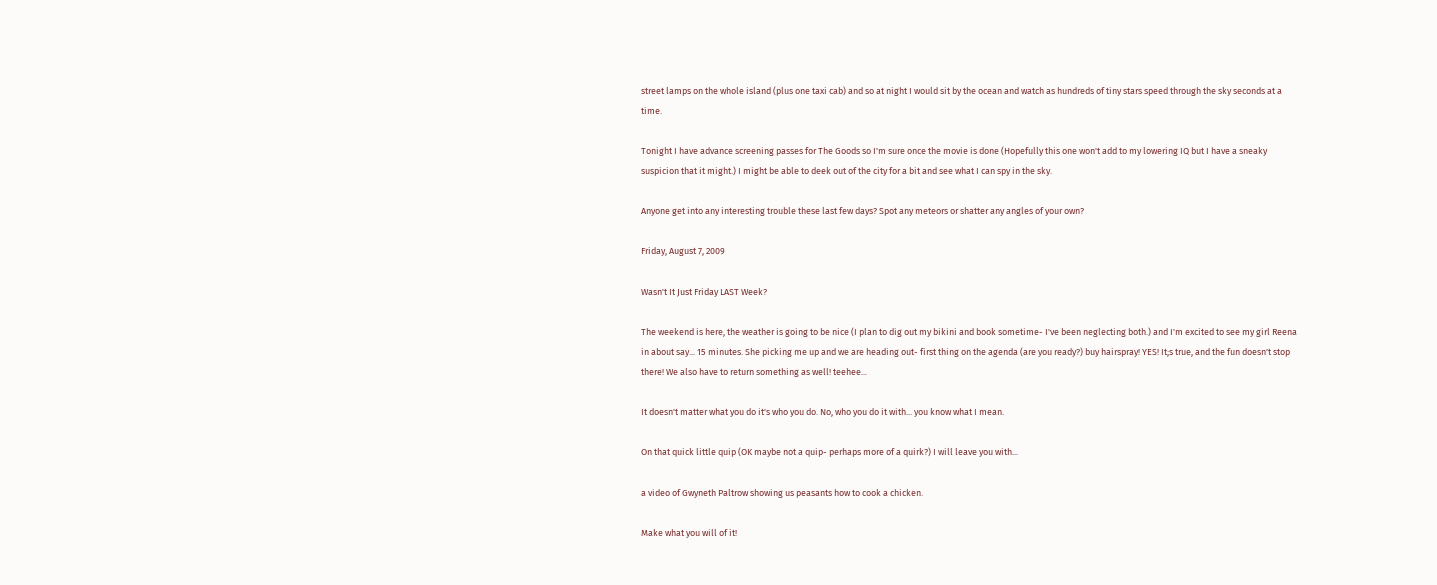street lamps on the whole island (plus one taxi cab) and so at night I would sit by the ocean and watch as hundreds of tiny stars speed through the sky seconds at a time.

Tonight I have advance screening passes for The Goods so I'm sure once the movie is done (Hopefully this one won't add to my lowering IQ but I have a sneaky suspicion that it might.) I might be able to deek out of the city for a bit and see what I can spy in the sky.

Anyone get into any interesting trouble these last few days? Spot any meteors or shatter any angles of your own?

Friday, August 7, 2009

Wasn't It Just Friday LAST Week?

The weekend is here, the weather is going to be nice (I plan to dig out my bikini and book sometime- I've been neglecting both.) and I'm excited to see my girl Reena in about say... 15 minutes. She picking me up and we are heading out- first thing on the agenda (are you ready?) buy hairspray! YES! It;s true, and the fun doesn't stop there! We also have to return something as well! teehee...

It doesn't matter what you do it's who you do. No, who you do it with... you know what I mean.

On that quick little quip (OK maybe not a quip- perhaps more of a quirk?) I will leave you with...

a video of Gwyneth Paltrow showing us peasants how to cook a chicken.

Make what you will of it!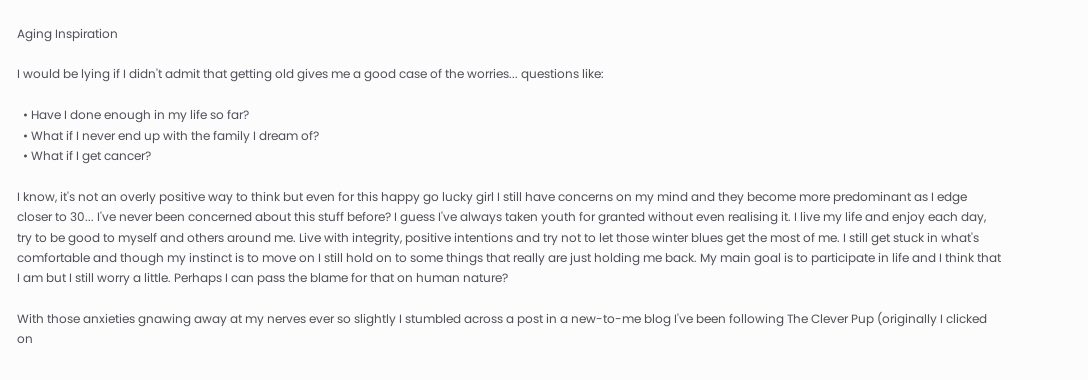Aging Inspiration

I would be lying if I didn't admit that getting old gives me a good case of the worries... questions like:

  • Have I done enough in my life so far?
  • What if I never end up with the family I dream of?
  • What if I get cancer?

I know, it's not an overly positive way to think but even for this happy go lucky girl I still have concerns on my mind and they become more predominant as I edge closer to 30... I've never been concerned about this stuff before? I guess I've always taken youth for granted without even realising it. I live my life and enjoy each day, try to be good to myself and others around me. Live with integrity, positive intentions and try not to let those winter blues get the most of me. I still get stuck in what's comfortable and though my instinct is to move on I still hold on to some things that really are just holding me back. My main goal is to participate in life and I think that I am but I still worry a little. Perhaps I can pass the blame for that on human nature?

With those anxieties gnawing away at my nerves ever so slightly I stumbled across a post in a new-to-me blog I've been following The Clever Pup (originally I clicked on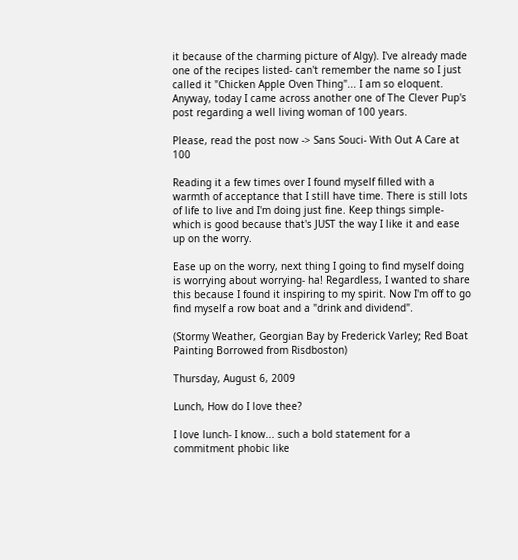it because of the charming picture of Algy). I've already made one of the recipes listed- can't remember the name so I just called it "Chicken Apple Oven Thing"... I am so eloquent. Anyway, today I came across another one of The Clever Pup's post regarding a well living woman of 100 years.

Please, read the post now -> Sans Souci- With Out A Care at 100

Reading it a few times over I found myself filled with a warmth of acceptance that I still have time. There is still lots of life to live and I'm doing just fine. Keep things simple- which is good because that's JUST the way I like it and ease up on the worry.

Ease up on the worry, next thing I going to find myself doing is worrying about worrying- ha! Regardless, I wanted to share this because I found it inspiring to my spirit. Now I'm off to go find myself a row boat and a "drink and dividend".

(Stormy Weather, Georgian Bay by Frederick Varley; Red Boat Painting Borrowed from Risdboston)

Thursday, August 6, 2009

Lunch, How do I love thee?

I love lunch- I know... such a bold statement for a commitment phobic like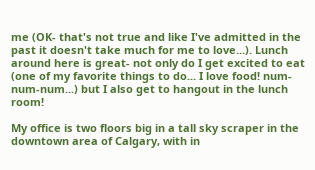me (OK- that's not true and like I've admitted in the past it doesn't take much for me to love...). Lunch around here is great- not only do I get excited to eat (one of my favorite things to do... I love food! num-num-num...) but I also get to hangout in the lunch room!

My office is two floors big in a tall sky scraper in the downtown area of Calgary, with in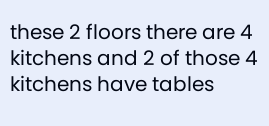these 2 floors there are 4 kitchens and 2 of those 4 kitchens have tables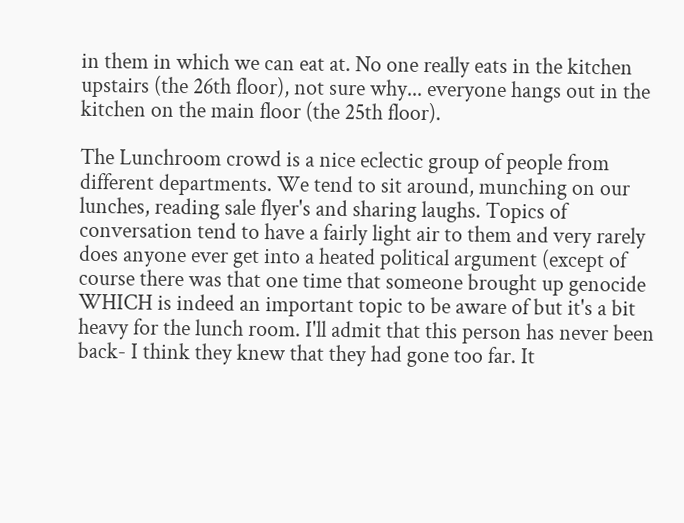in them in which we can eat at. No one really eats in the kitchen upstairs (the 26th floor), not sure why... everyone hangs out in the kitchen on the main floor (the 25th floor).

The Lunchroom crowd is a nice eclectic group of people from different departments. We tend to sit around, munching on our lunches, reading sale flyer's and sharing laughs. Topics of conversation tend to have a fairly light air to them and very rarely does anyone ever get into a heated political argument (except of course there was that one time that someone brought up genocide WHICH is indeed an important topic to be aware of but it's a bit heavy for the lunch room. I'll admit that this person has never been back- I think they knew that they had gone too far. It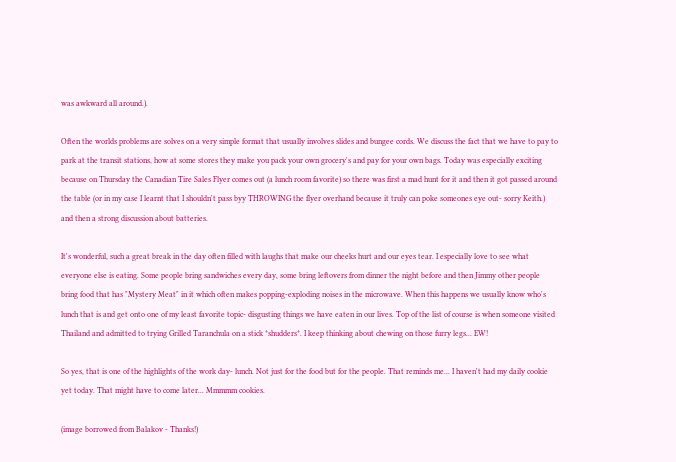was awkward all around.).

Often the worlds problems are solves on a very simple format that usually involves slides and bungee cords. We discuss the fact that we have to pay to park at the transit stations, how at some stores they make you pack your own grocery's and pay for your own bags. Today was especially exciting because on Thursday the Canadian Tire Sales Flyer comes out (a lunch room favorite) so there was first a mad hunt for it and then it got passed around the table (or in my case I learnt that I shouldn't pass byy THROWING the flyer overhand because it truly can poke someones eye out- sorry Keith.) and then a strong discussion about batteries.

It's wonderful, such a great break in the day often filled with laughs that make our cheeks hurt and our eyes tear. I especially love to see what everyone else is eating. Some people bring sandwiches every day, some bring leftovers from dinner the night before and then Jimmy other people bring food that has "Mystery Meat" in it which often makes popping-exploding noises in the microwave. When this happens we usually know who's lunch that is and get onto one of my least favorite topic- disgusting things we have eaten in our lives. Top of the list of course is when someone visited Thailand and admitted to trying Grilled Taranchula on a stick *shudders*. I keep thinking about chewing on those furry legs... EW!

So yes, that is one of the highlights of the work day- lunch. Not just for the food but for the people. That reminds me... I haven't had my daily cookie yet today. That might have to come later... Mmmmm cookies.

(image borrowed from Balakov - Thanks!)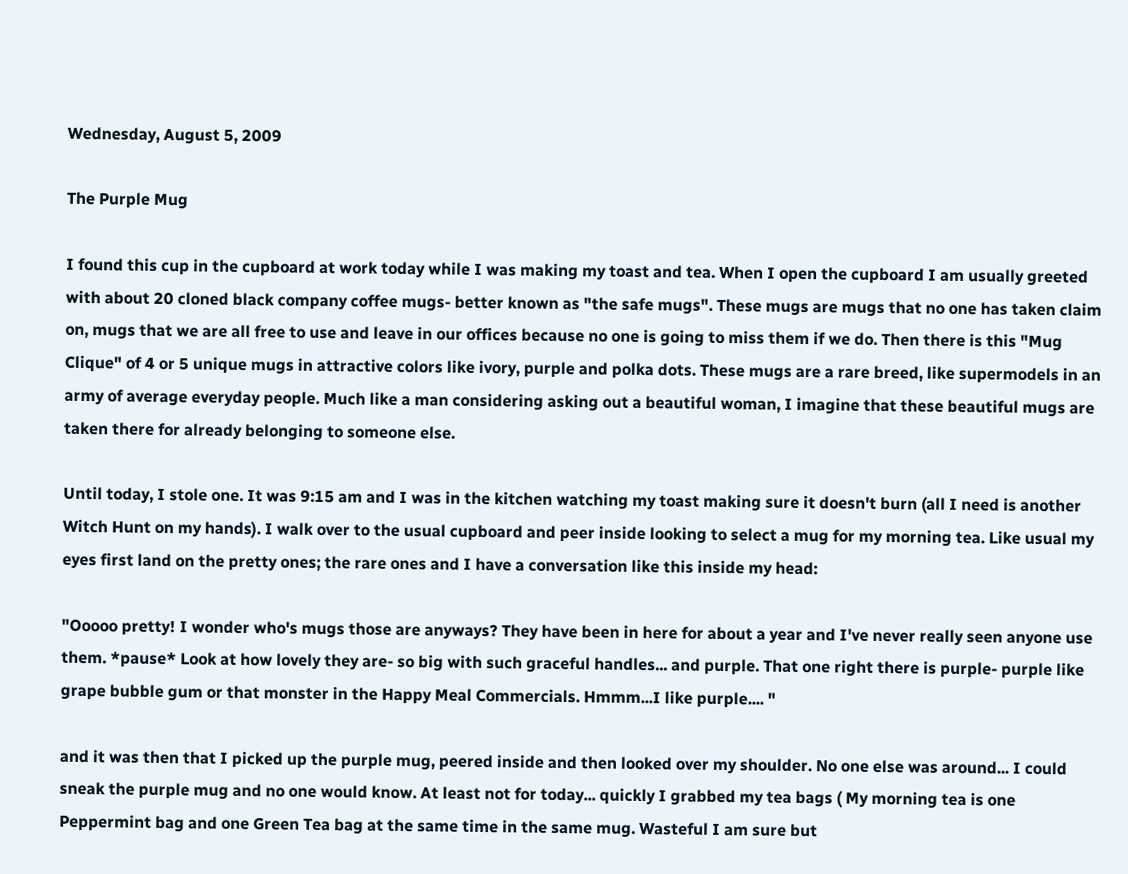Wednesday, August 5, 2009

The Purple Mug

I found this cup in the cupboard at work today while I was making my toast and tea. When I open the cupboard I am usually greeted with about 20 cloned black company coffee mugs- better known as "the safe mugs". These mugs are mugs that no one has taken claim on, mugs that we are all free to use and leave in our offices because no one is going to miss them if we do. Then there is this "Mug Clique" of 4 or 5 unique mugs in attractive colors like ivory, purple and polka dots. These mugs are a rare breed, like supermodels in an army of average everyday people. Much like a man considering asking out a beautiful woman, I imagine that these beautiful mugs are taken there for already belonging to someone else.

Until today, I stole one. It was 9:15 am and I was in the kitchen watching my toast making sure it doesn't burn (all I need is another Witch Hunt on my hands). I walk over to the usual cupboard and peer inside looking to select a mug for my morning tea. Like usual my eyes first land on the pretty ones; the rare ones and I have a conversation like this inside my head:

"Ooooo pretty! I wonder who's mugs those are anyways? They have been in here for about a year and I've never really seen anyone use them. *pause* Look at how lovely they are- so big with such graceful handles... and purple. That one right there is purple- purple like grape bubble gum or that monster in the Happy Meal Commercials. Hmmm...I like purple.... "

and it was then that I picked up the purple mug, peered inside and then looked over my shoulder. No one else was around... I could sneak the purple mug and no one would know. At least not for today... quickly I grabbed my tea bags ( My morning tea is one Peppermint bag and one Green Tea bag at the same time in the same mug. Wasteful I am sure but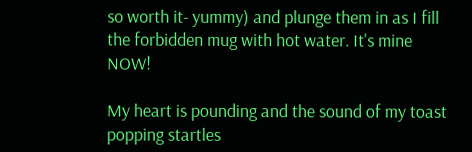so worth it- yummy) and plunge them in as I fill the forbidden mug with hot water. It's mine NOW!

My heart is pounding and the sound of my toast popping startles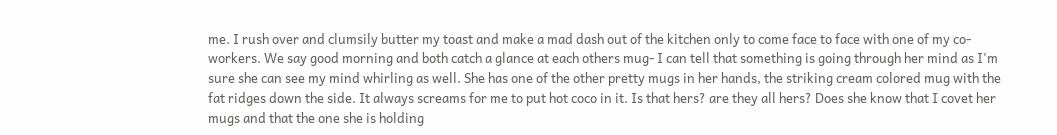me. I rush over and clumsily butter my toast and make a mad dash out of the kitchen only to come face to face with one of my co-workers. We say good morning and both catch a glance at each others mug- I can tell that something is going through her mind as I'm sure she can see my mind whirling as well. She has one of the other pretty mugs in her hands, the striking cream colored mug with the fat ridges down the side. It always screams for me to put hot coco in it. Is that hers? are they all hers? Does she know that I covet her mugs and that the one she is holding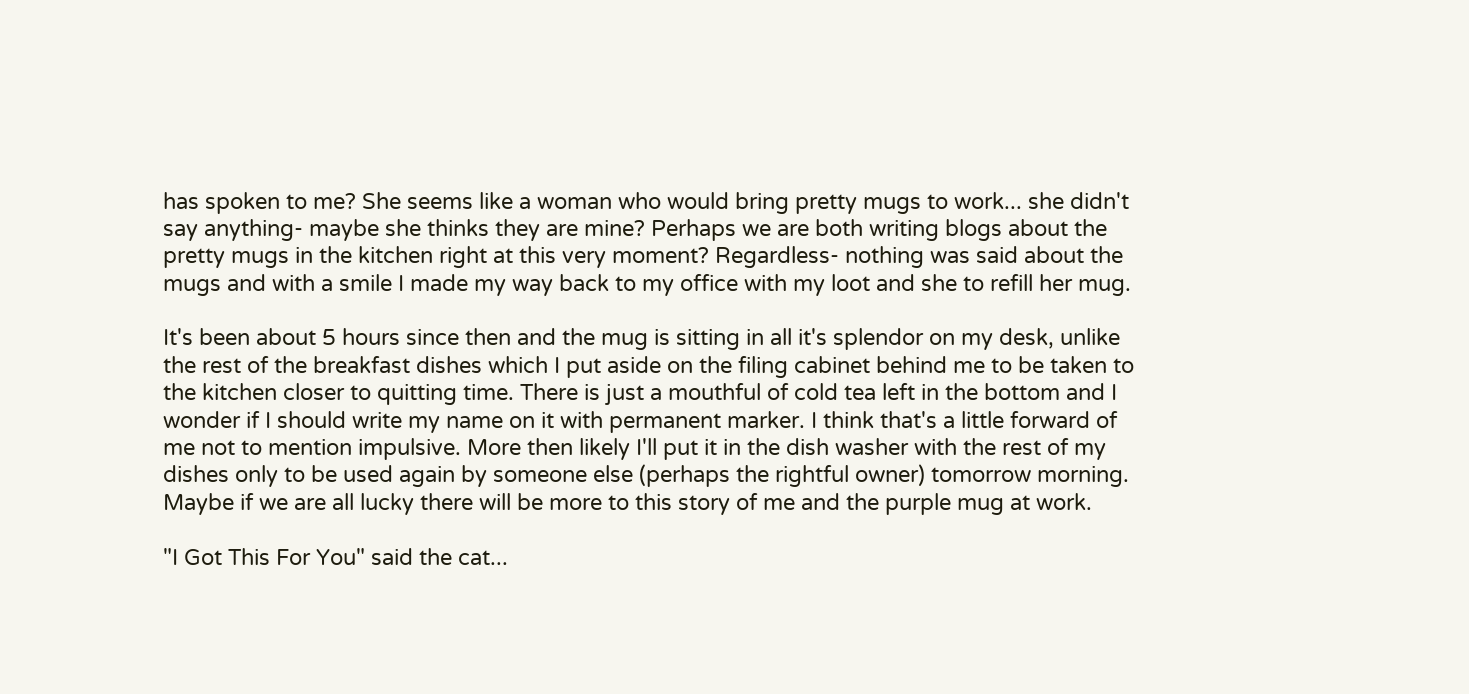has spoken to me? She seems like a woman who would bring pretty mugs to work... she didn't say anything- maybe she thinks they are mine? Perhaps we are both writing blogs about the pretty mugs in the kitchen right at this very moment? Regardless- nothing was said about the mugs and with a smile I made my way back to my office with my loot and she to refill her mug.

It's been about 5 hours since then and the mug is sitting in all it's splendor on my desk, unlike the rest of the breakfast dishes which I put aside on the filing cabinet behind me to be taken to the kitchen closer to quitting time. There is just a mouthful of cold tea left in the bottom and I wonder if I should write my name on it with permanent marker. I think that's a little forward of me not to mention impulsive. More then likely I'll put it in the dish washer with the rest of my dishes only to be used again by someone else (perhaps the rightful owner) tomorrow morning. Maybe if we are all lucky there will be more to this story of me and the purple mug at work.

"I Got This For You" said the cat...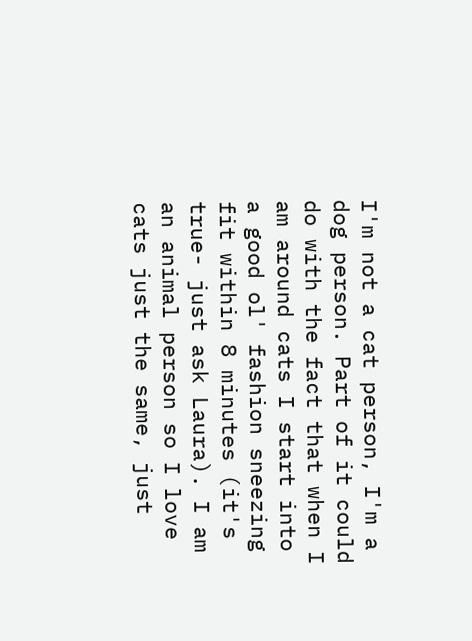I'm not a cat person, I'm a dog person. Part of it could do with the fact that when I am around cats I start into a good ol' fashion sneezing fit within 8 minutes (it's true- just ask Laura). I am an animal person so I love cats just the same, just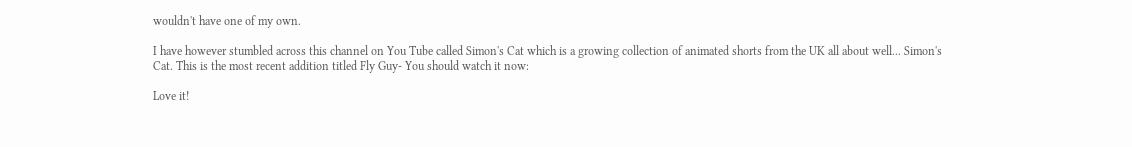wouldn't have one of my own.

I have however stumbled across this channel on You Tube called Simon's Cat which is a growing collection of animated shorts from the UK all about well... Simon's Cat. This is the most recent addition titled Fly Guy- You should watch it now:

Love it!